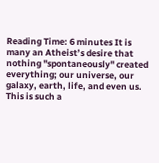Reading Time: 6 minutes It is many an Atheist’s desire that nothing "spontaneously" created everything; our universe, our galaxy, earth, life, and even us. This is such a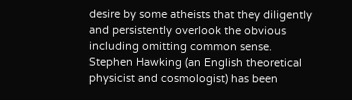desire by some atheists that they diligently and persistently overlook the obvious including omitting common sense.   Stephen Hawking (an English theoretical physicist and cosmologist) has been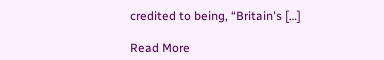credited to being, “Britain's […]

Read More